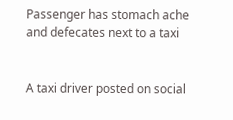Passenger has stomach ache and defecates next to a taxi


A taxi driver posted on social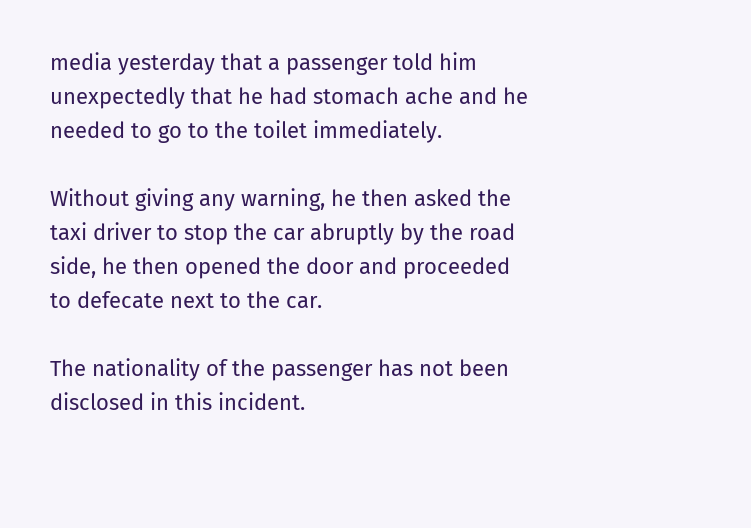media yesterday that a passenger told him unexpectedly that he had stomach ache and he needed to go to the toilet immediately.

Without giving any warning, he then asked the taxi driver to stop the car abruptly by the road side, he then opened the door and proceeded to defecate next to the car.

The nationality of the passenger has not been disclosed in this incident.